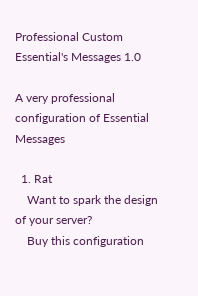Professional Custom Essential's Messages 1.0

A very professional configuration of Essential Messages

  1. Rat
    Want to spark the design of your server?
    Buy this configuration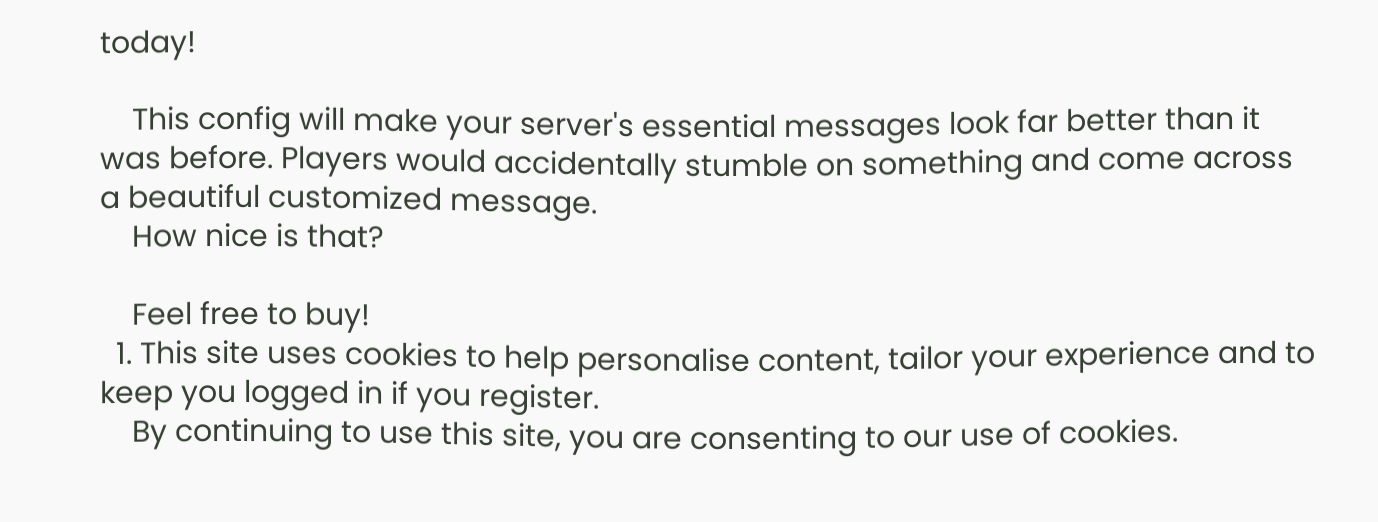today!

    This config will make your server's essential messages look far better than it was before. Players would accidentally stumble on something and come across a beautiful customized message.
    How nice is that?

    Feel free to buy!
  1. This site uses cookies to help personalise content, tailor your experience and to keep you logged in if you register.
    By continuing to use this site, you are consenting to our use of cookies.